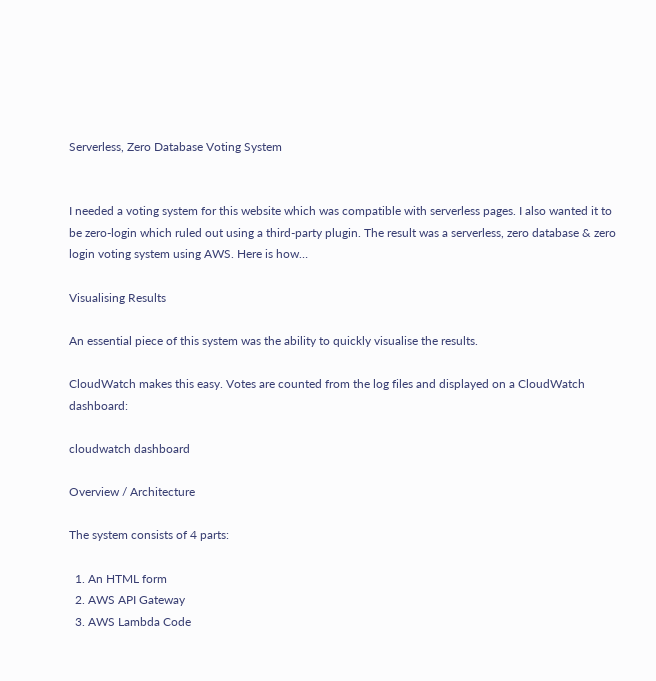Serverless, Zero Database Voting System


I needed a voting system for this website which was compatible with serverless pages. I also wanted it to be zero-login which ruled out using a third-party plugin. The result was a serverless, zero database & zero login voting system using AWS. Here is how…

Visualising Results

An essential piece of this system was the ability to quickly visualise the results.

CloudWatch makes this easy. Votes are counted from the log files and displayed on a CloudWatch dashboard:

cloudwatch dashboard

Overview / Architecture

The system consists of 4 parts:

  1. An HTML form
  2. AWS API Gateway
  3. AWS Lambda Code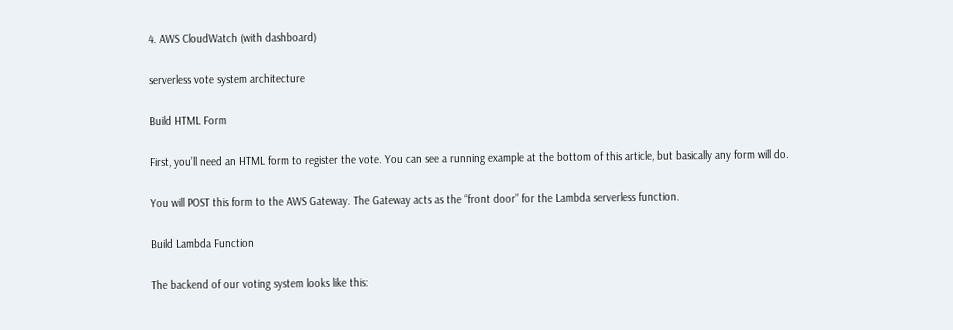4. AWS CloudWatch (with dashboard)

serverless vote system architecture

Build HTML Form

First, you’ll need an HTML form to register the vote. You can see a running example at the bottom of this article, but basically any form will do.

You will POST this form to the AWS Gateway. The Gateway acts as the “front door” for the Lambda serverless function.

Build Lambda Function

The backend of our voting system looks like this: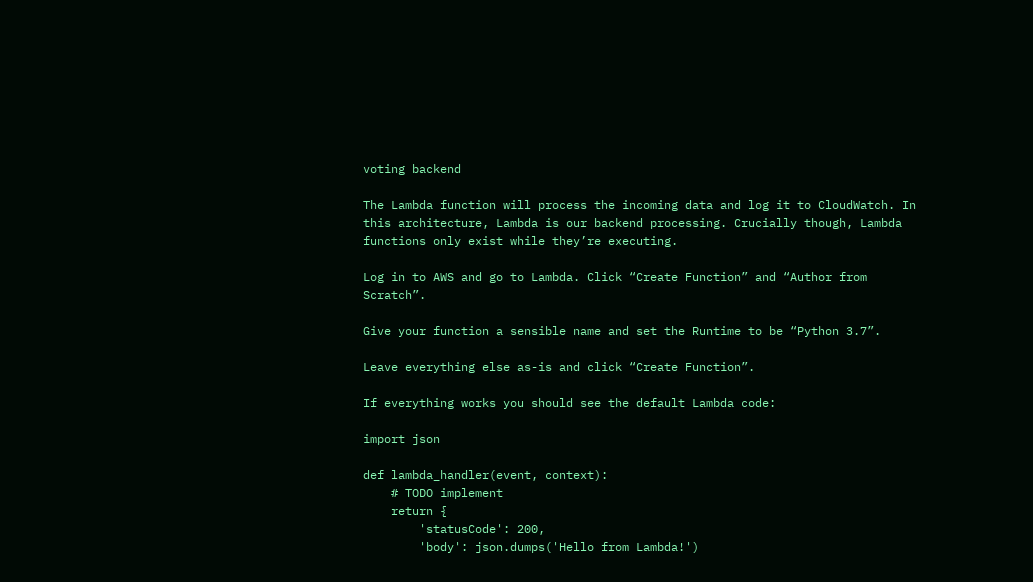voting backend

The Lambda function will process the incoming data and log it to CloudWatch. In this architecture, Lambda is our backend processing. Crucially though, Lambda functions only exist while they’re executing.

Log in to AWS and go to Lambda. Click “Create Function” and “Author from Scratch”.

Give your function a sensible name and set the Runtime to be “Python 3.7”.

Leave everything else as-is and click “Create Function”.

If everything works you should see the default Lambda code:

import json

def lambda_handler(event, context):
    # TODO implement
    return {
        'statusCode': 200,
        'body': json.dumps('Hello from Lambda!')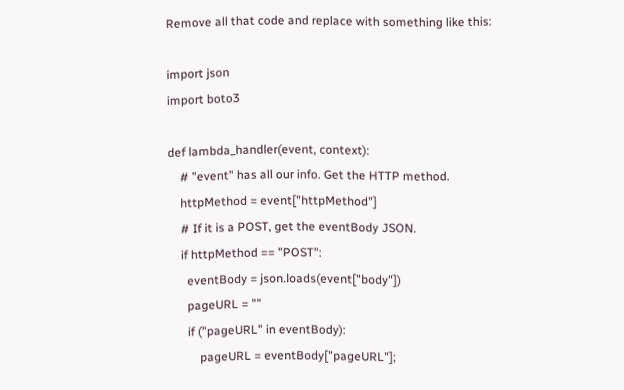Remove all that code and replace with something like this:

import json
import boto3

def lambda_handler(event, context):
    # "event" has all our info. Get the HTTP method.
    httpMethod = event["httpMethod"]
    # If it is a POST, get the eventBody JSON.
    if httpMethod == "POST":
      eventBody = json.loads(event["body"])
      pageURL = ""
      if ("pageURL" in eventBody):
          pageURL = eventBody["pageURL"];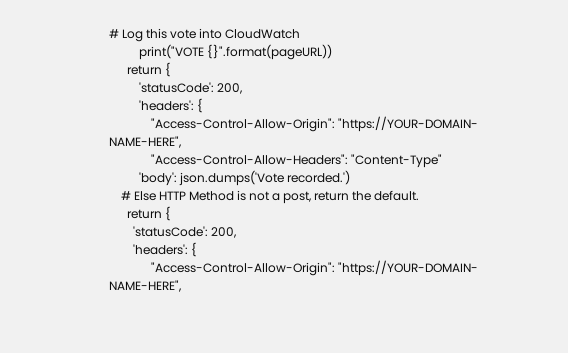# Log this vote into CloudWatch
          print("VOTE {}".format(pageURL))
      return {
          'statusCode': 200,
          'headers': {
              "Access-Control-Allow-Origin": "https://YOUR-DOMAIN-NAME-HERE",
              "Access-Control-Allow-Headers": "Content-Type"
          'body': json.dumps('Vote recorded.')
    # Else HTTP Method is not a post, return the default.
      return {
        'statusCode': 200,
        'headers': {
              "Access-Control-Allow-Origin": "https://YOUR-DOMAIN-NAME-HERE",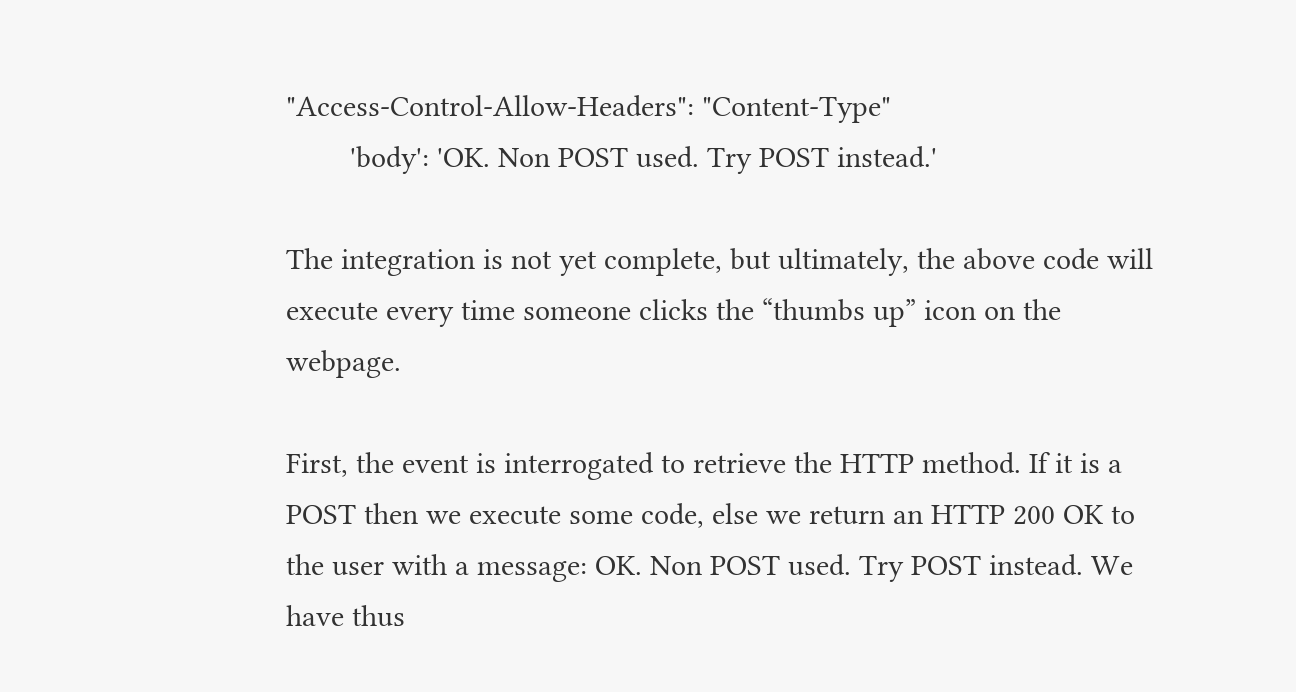"Access-Control-Allow-Headers": "Content-Type"
        'body': 'OK. Non POST used. Try POST instead.'

The integration is not yet complete, but ultimately, the above code will execute every time someone clicks the “thumbs up” icon on the webpage.

First, the event is interrogated to retrieve the HTTP method. If it is a POST then we execute some code, else we return an HTTP 200 OK to the user with a message: OK. Non POST used. Try POST instead. We have thus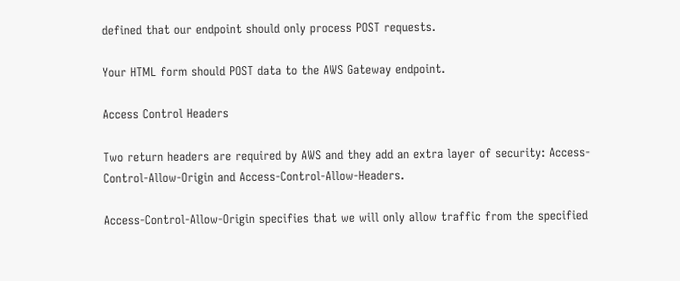defined that our endpoint should only process POST requests.

Your HTML form should POST data to the AWS Gateway endpoint.

Access Control Headers

Two return headers are required by AWS and they add an extra layer of security: Access-Control-Allow-Origin and Access-Control-Allow-Headers.

Access-Control-Allow-Origin specifies that we will only allow traffic from the specified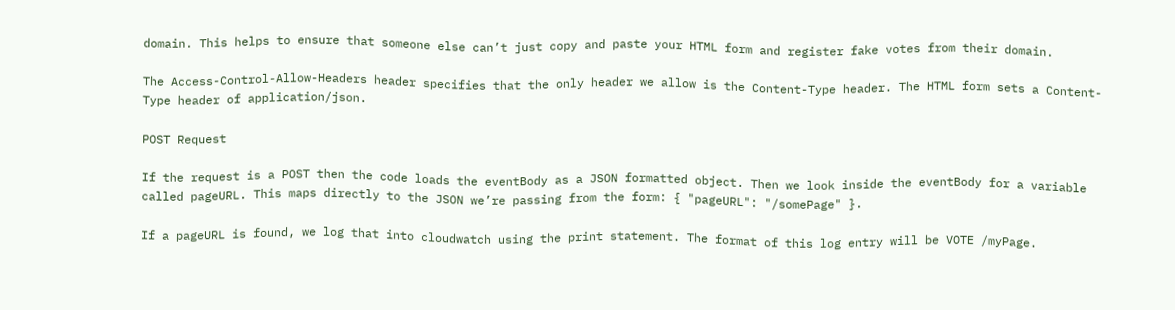domain. This helps to ensure that someone else can’t just copy and paste your HTML form and register fake votes from their domain.

The Access-Control-Allow-Headers header specifies that the only header we allow is the Content-Type header. The HTML form sets a Content-Type header of application/json.

POST Request

If the request is a POST then the code loads the eventBody as a JSON formatted object. Then we look inside the eventBody for a variable called pageURL. This maps directly to the JSON we’re passing from the form: { "pageURL": "/somePage" }.

If a pageURL is found, we log that into cloudwatch using the print statement. The format of this log entry will be VOTE /myPage.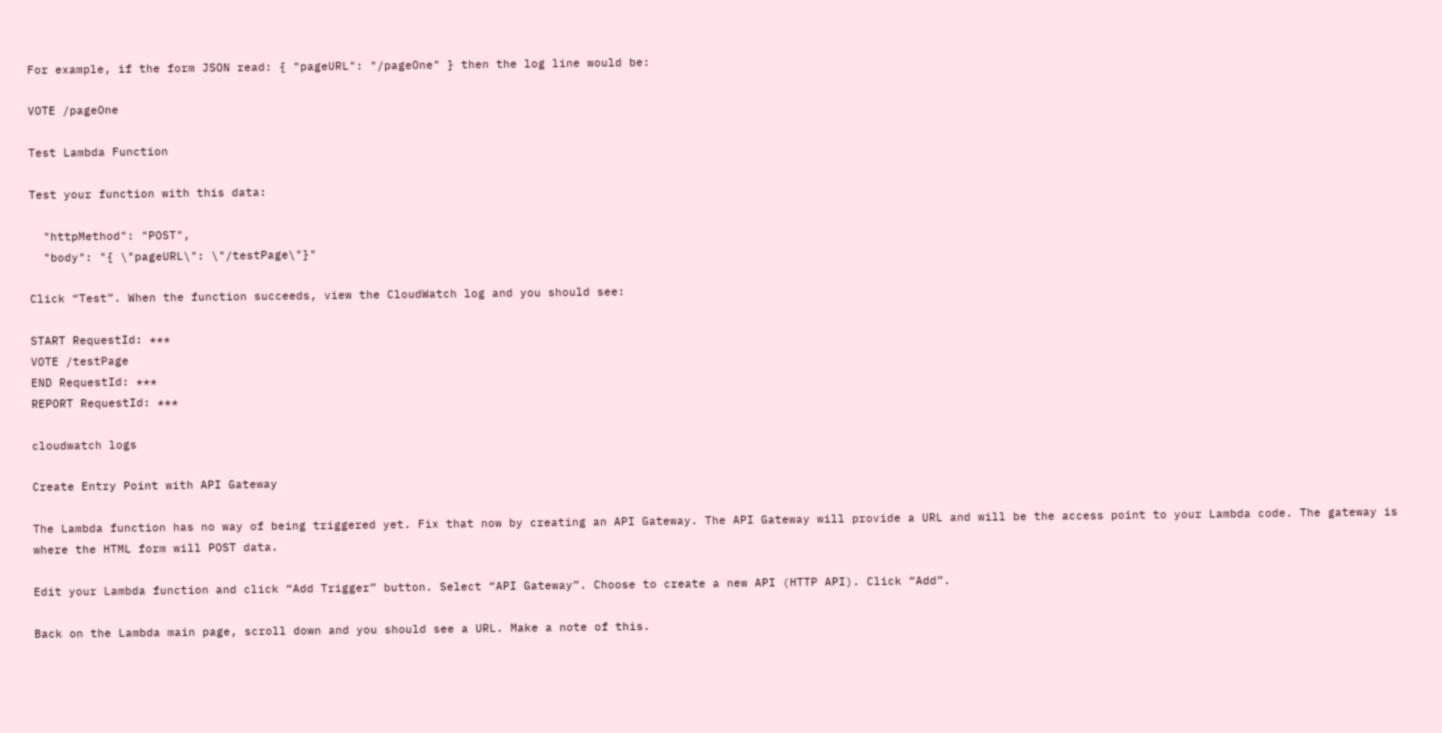For example, if the form JSON read: { "pageURL": "/pageOne" } then the log line would be:

VOTE /pageOne

Test Lambda Function

Test your function with this data:

  "httpMethod": "POST",
  "body": "{ \"pageURL\": \"/testPage\"}"

Click “Test”. When the function succeeds, view the CloudWatch log and you should see:

START RequestId: ***
VOTE /testPage
END RequestId: ***
REPORT RequestId: ***

cloudwatch logs

Create Entry Point with API Gateway

The Lambda function has no way of being triggered yet. Fix that now by creating an API Gateway. The API Gateway will provide a URL and will be the access point to your Lambda code. The gateway is where the HTML form will POST data.

Edit your Lambda function and click “Add Trigger” button. Select “API Gateway”. Choose to create a new API (HTTP API). Click “Add”.

Back on the Lambda main page, scroll down and you should see a URL. Make a note of this.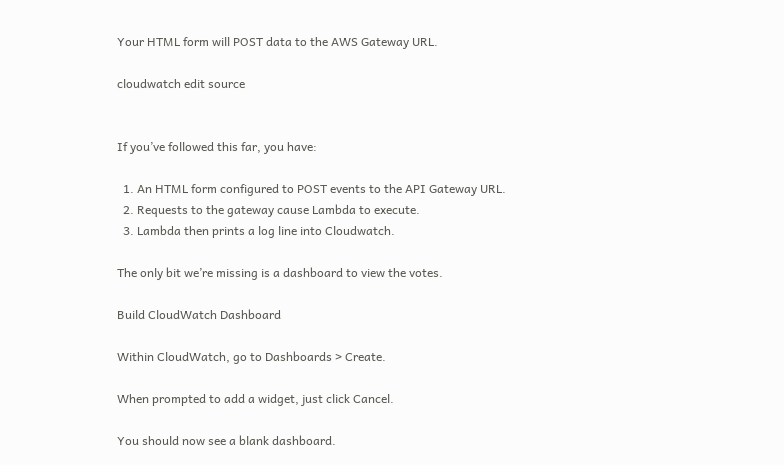Your HTML form will POST data to the AWS Gateway URL.

cloudwatch edit source


If you’ve followed this far, you have:

  1. An HTML form configured to POST events to the API Gateway URL.
  2. Requests to the gateway cause Lambda to execute.
  3. Lambda then prints a log line into Cloudwatch.

The only bit we’re missing is a dashboard to view the votes.

Build CloudWatch Dashboard

Within CloudWatch, go to Dashboards > Create.

When prompted to add a widget, just click Cancel.

You should now see a blank dashboard.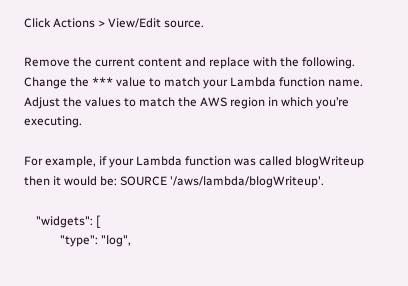Click Actions > View/Edit source.

Remove the current content and replace with the following. Change the *** value to match your Lambda function name. Adjust the values to match the AWS region in which you’re executing.

For example, if your Lambda function was called blogWriteup then it would be: SOURCE '/aws/lambda/blogWriteup'.

    "widgets": [
            "type": "log",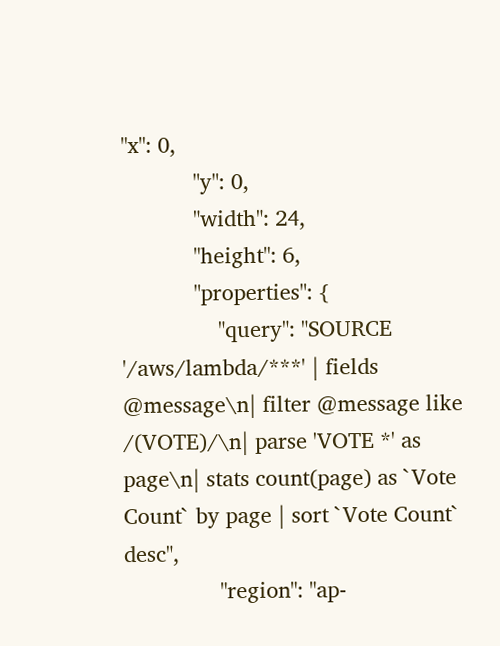"x": 0,
            "y": 0,
            "width": 24,
            "height": 6,
            "properties": {
                "query": "SOURCE '/aws/lambda/***' | fields @message\n| filter @message like /(VOTE)/\n| parse 'VOTE *' as page\n| stats count(page) as `Vote Count` by page | sort `Vote Count` desc",
                "region": "ap-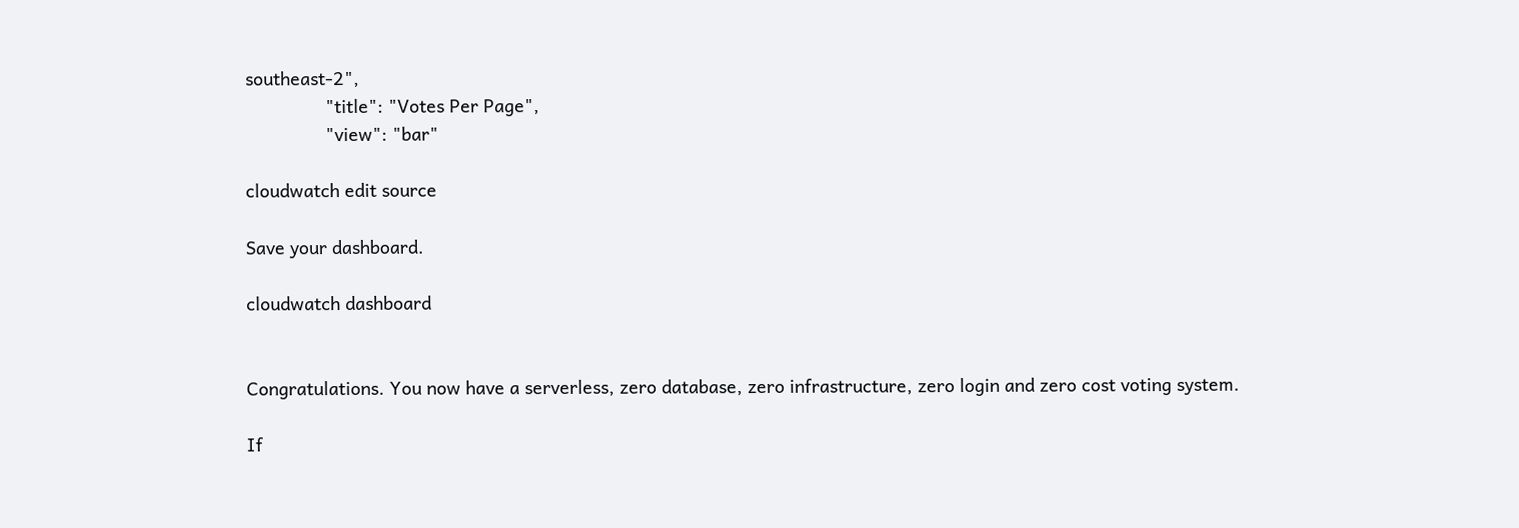southeast-2",
                "title": "Votes Per Page",
                "view": "bar"

cloudwatch edit source

Save your dashboard.

cloudwatch dashboard


Congratulations. You now have a serverless, zero database, zero infrastructure, zero login and zero cost voting system.

If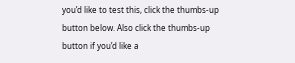you’d like to test this, click the thumbs-up button below. Also click the thumbs-up button if you’d like a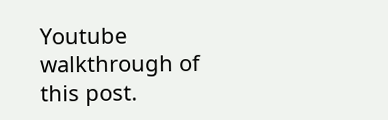Youtube walkthrough of this post.